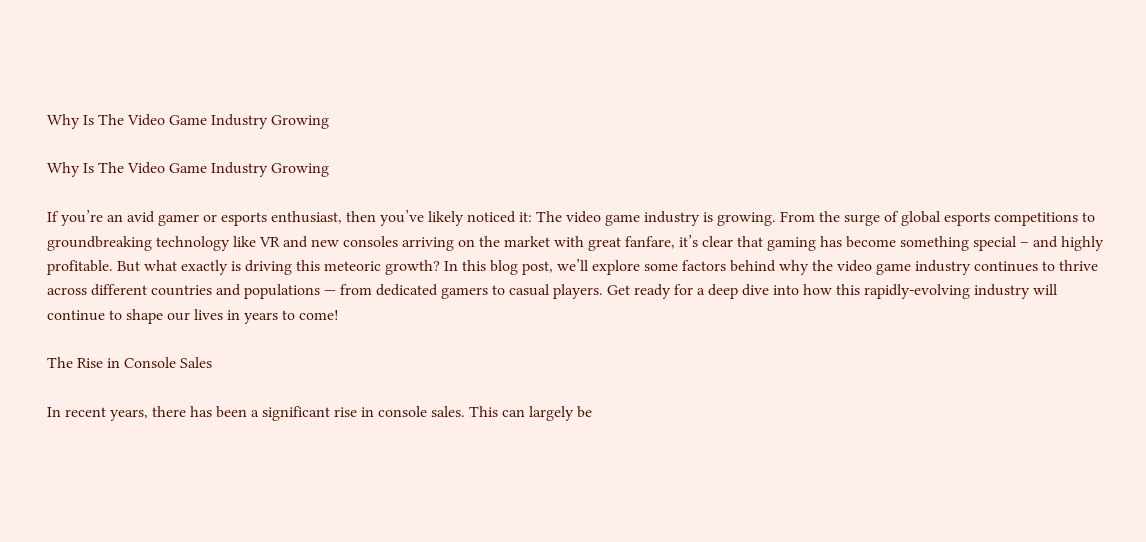Why Is The Video Game Industry Growing

Why Is The Video Game Industry Growing

If you’re an avid gamer or esports enthusiast, then you’ve likely noticed it: The video game industry is growing. From the surge of global esports competitions to groundbreaking technology like VR and new consoles arriving on the market with great fanfare, it’s clear that gaming has become something special – and highly profitable. But what exactly is driving this meteoric growth? In this blog post, we’ll explore some factors behind why the video game industry continues to thrive across different countries and populations — from dedicated gamers to casual players. Get ready for a deep dive into how this rapidly-evolving industry will continue to shape our lives in years to come!

The Rise in Console Sales

In recent years, there has been a significant rise in console sales. This can largely be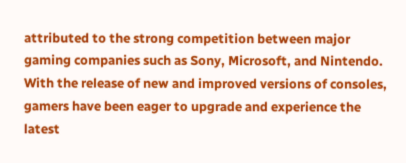attributed to the strong competition between major gaming companies such as Sony, Microsoft, and Nintendo. With the release of new and improved versions of consoles, gamers have been eager to upgrade and experience the latest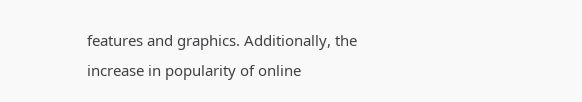features and graphics. Additionally, the increase in popularity of online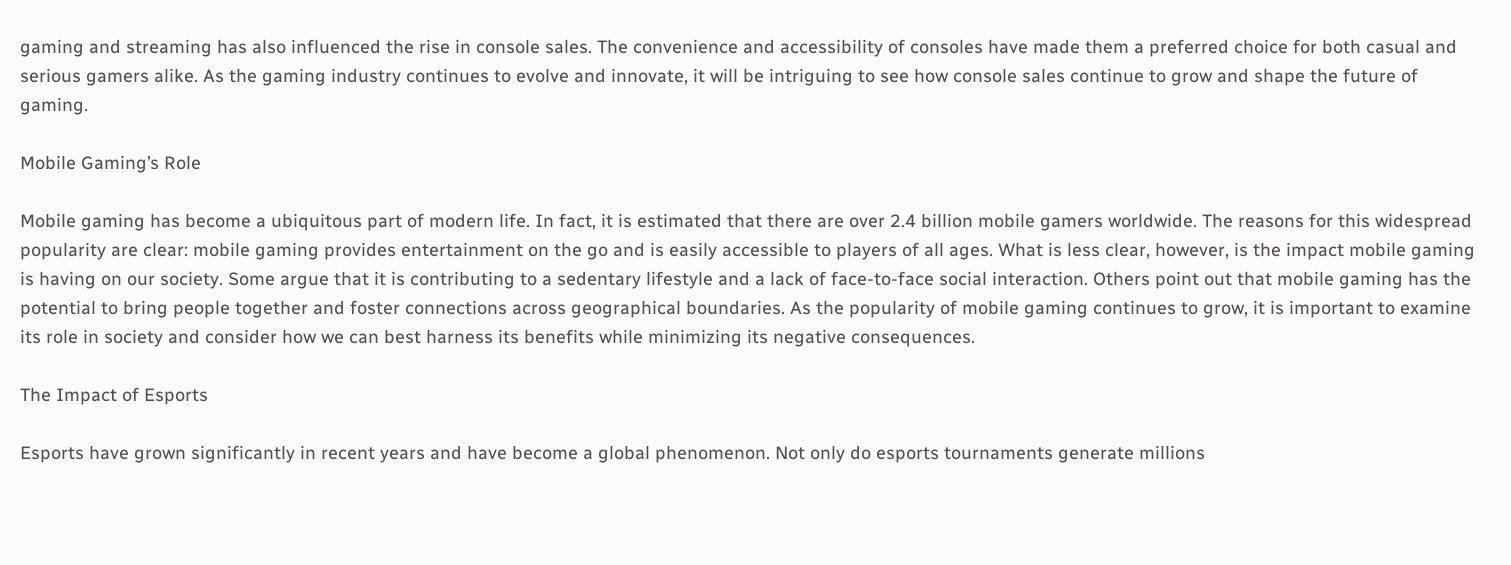gaming and streaming has also influenced the rise in console sales. The convenience and accessibility of consoles have made them a preferred choice for both casual and serious gamers alike. As the gaming industry continues to evolve and innovate, it will be intriguing to see how console sales continue to grow and shape the future of gaming.

Mobile Gaming’s Role

Mobile gaming has become a ubiquitous part of modern life. In fact, it is estimated that there are over 2.4 billion mobile gamers worldwide. The reasons for this widespread popularity are clear: mobile gaming provides entertainment on the go and is easily accessible to players of all ages. What is less clear, however, is the impact mobile gaming is having on our society. Some argue that it is contributing to a sedentary lifestyle and a lack of face-to-face social interaction. Others point out that mobile gaming has the potential to bring people together and foster connections across geographical boundaries. As the popularity of mobile gaming continues to grow, it is important to examine its role in society and consider how we can best harness its benefits while minimizing its negative consequences.

The Impact of Esports

Esports have grown significantly in recent years and have become a global phenomenon. Not only do esports tournaments generate millions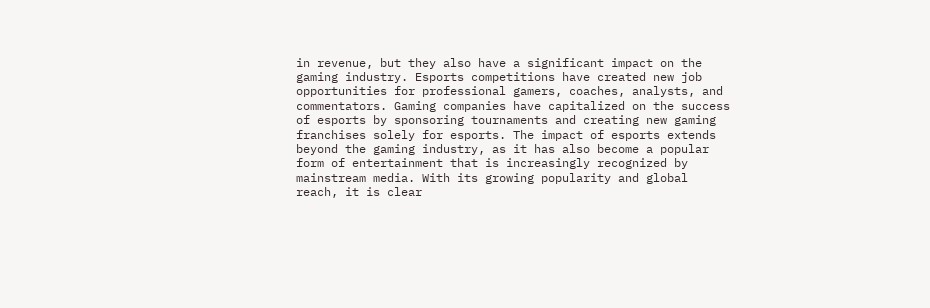in revenue, but they also have a significant impact on the gaming industry. Esports competitions have created new job opportunities for professional gamers, coaches, analysts, and commentators. Gaming companies have capitalized on the success of esports by sponsoring tournaments and creating new gaming franchises solely for esports. The impact of esports extends beyond the gaming industry, as it has also become a popular form of entertainment that is increasingly recognized by mainstream media. With its growing popularity and global reach, it is clear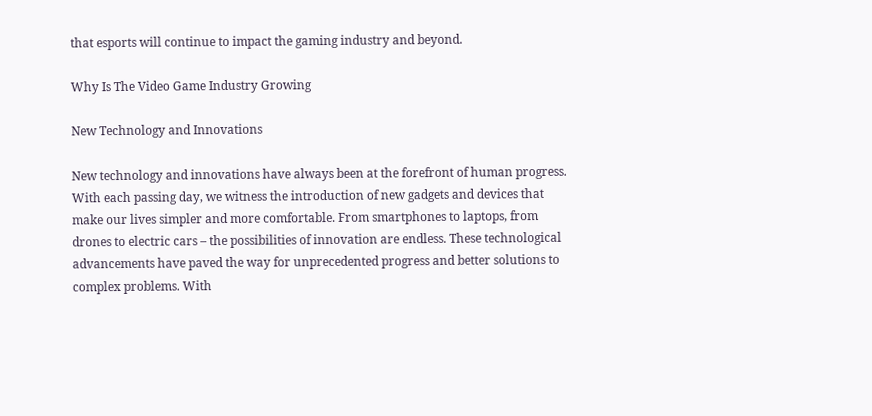that esports will continue to impact the gaming industry and beyond.

Why Is The Video Game Industry Growing

New Technology and Innovations

New technology and innovations have always been at the forefront of human progress. With each passing day, we witness the introduction of new gadgets and devices that make our lives simpler and more comfortable. From smartphones to laptops, from drones to electric cars – the possibilities of innovation are endless. These technological advancements have paved the way for unprecedented progress and better solutions to complex problems. With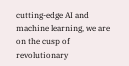cutting-edge AI and machine learning, we are on the cusp of revolutionary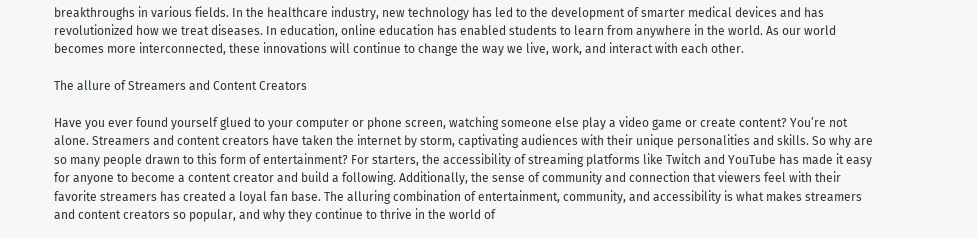breakthroughs in various fields. In the healthcare industry, new technology has led to the development of smarter medical devices and has revolutionized how we treat diseases. In education, online education has enabled students to learn from anywhere in the world. As our world becomes more interconnected, these innovations will continue to change the way we live, work, and interact with each other.

The allure of Streamers and Content Creators

Have you ever found yourself glued to your computer or phone screen, watching someone else play a video game or create content? You’re not alone. Streamers and content creators have taken the internet by storm, captivating audiences with their unique personalities and skills. So why are so many people drawn to this form of entertainment? For starters, the accessibility of streaming platforms like Twitch and YouTube has made it easy for anyone to become a content creator and build a following. Additionally, the sense of community and connection that viewers feel with their favorite streamers has created a loyal fan base. The alluring combination of entertainment, community, and accessibility is what makes streamers and content creators so popular, and why they continue to thrive in the world of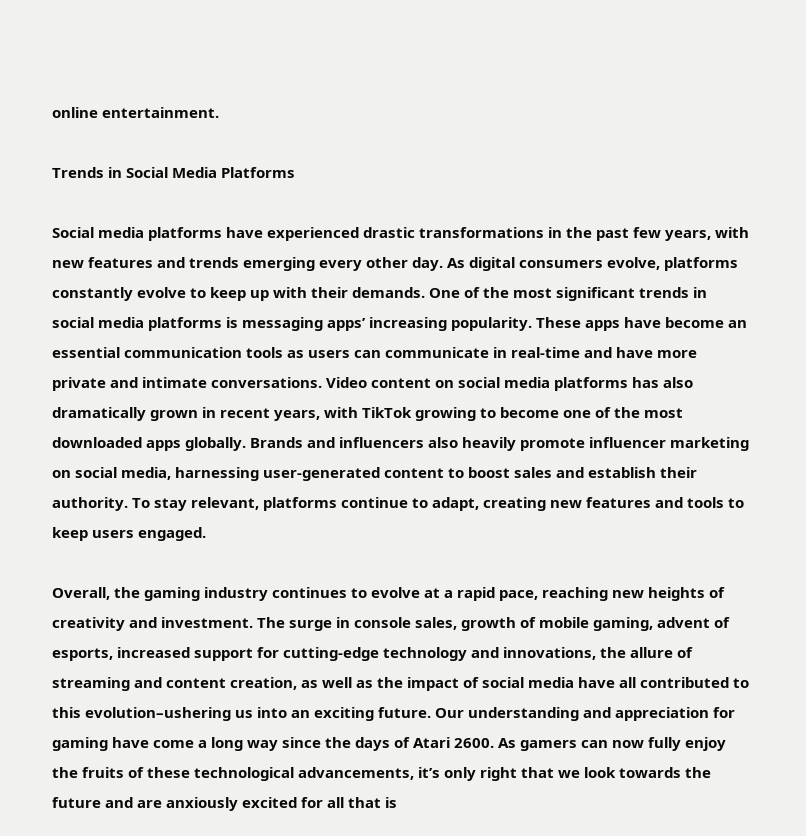online entertainment.

Trends in Social Media Platforms

Social media platforms have experienced drastic transformations in the past few years, with new features and trends emerging every other day. As digital consumers evolve, platforms constantly evolve to keep up with their demands. One of the most significant trends in social media platforms is messaging apps’ increasing popularity. These apps have become an essential communication tools as users can communicate in real-time and have more private and intimate conversations. Video content on social media platforms has also dramatically grown in recent years, with TikTok growing to become one of the most downloaded apps globally. Brands and influencers also heavily promote influencer marketing on social media, harnessing user-generated content to boost sales and establish their authority. To stay relevant, platforms continue to adapt, creating new features and tools to keep users engaged.

Overall, the gaming industry continues to evolve at a rapid pace, reaching new heights of creativity and investment. The surge in console sales, growth of mobile gaming, advent of esports, increased support for cutting-edge technology and innovations, the allure of streaming and content creation, as well as the impact of social media have all contributed to this evolution–ushering us into an exciting future. Our understanding and appreciation for gaming have come a long way since the days of Atari 2600. As gamers can now fully enjoy the fruits of these technological advancements, it’s only right that we look towards the future and are anxiously excited for all that is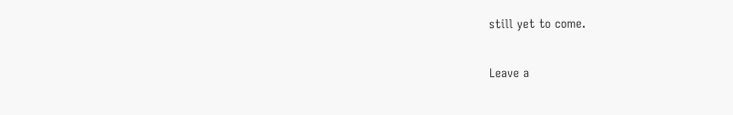still yet to come.

Leave a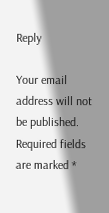Reply

Your email address will not be published. Required fields are marked *